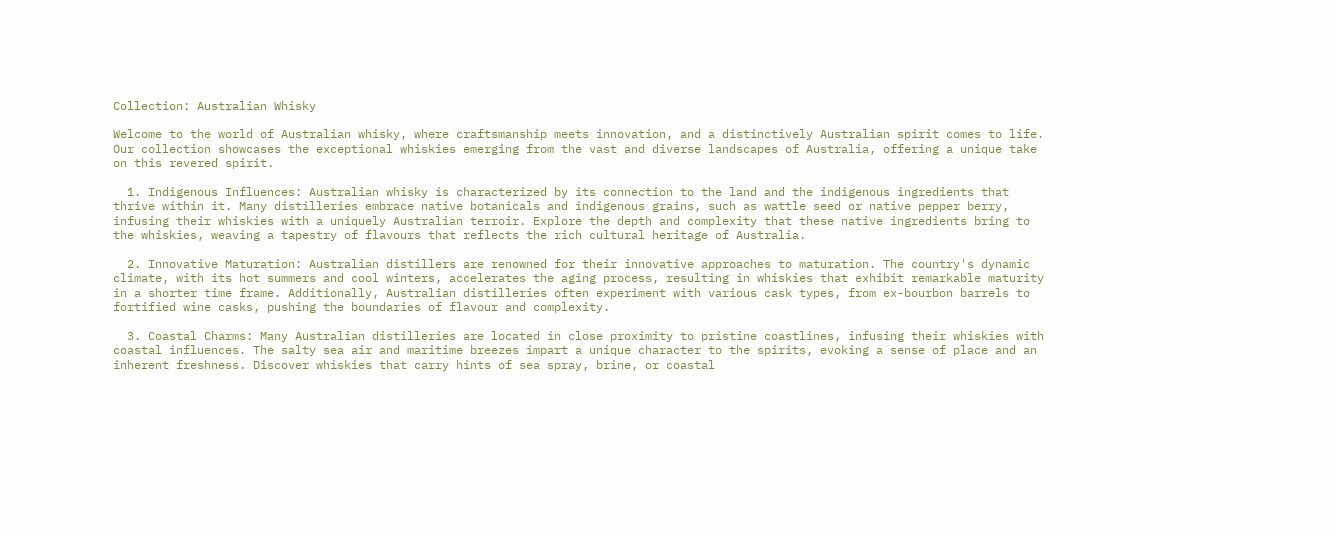Collection: Australian Whisky

Welcome to the world of Australian whisky, where craftsmanship meets innovation, and a distinctively Australian spirit comes to life. Our collection showcases the exceptional whiskies emerging from the vast and diverse landscapes of Australia, offering a unique take on this revered spirit.

  1. Indigenous Influences: Australian whisky is characterized by its connection to the land and the indigenous ingredients that thrive within it. Many distilleries embrace native botanicals and indigenous grains, such as wattle seed or native pepper berry, infusing their whiskies with a uniquely Australian terroir. Explore the depth and complexity that these native ingredients bring to the whiskies, weaving a tapestry of flavours that reflects the rich cultural heritage of Australia.

  2. Innovative Maturation: Australian distillers are renowned for their innovative approaches to maturation. The country's dynamic climate, with its hot summers and cool winters, accelerates the aging process, resulting in whiskies that exhibit remarkable maturity in a shorter time frame. Additionally, Australian distilleries often experiment with various cask types, from ex-bourbon barrels to fortified wine casks, pushing the boundaries of flavour and complexity.

  3. Coastal Charms: Many Australian distilleries are located in close proximity to pristine coastlines, infusing their whiskies with coastal influences. The salty sea air and maritime breezes impart a unique character to the spirits, evoking a sense of place and an inherent freshness. Discover whiskies that carry hints of sea spray, brine, or coastal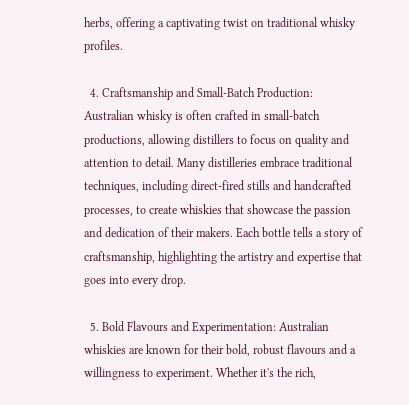herbs, offering a captivating twist on traditional whisky profiles.

  4. Craftsmanship and Small-Batch Production: Australian whisky is often crafted in small-batch productions, allowing distillers to focus on quality and attention to detail. Many distilleries embrace traditional techniques, including direct-fired stills and handcrafted processes, to create whiskies that showcase the passion and dedication of their makers. Each bottle tells a story of craftsmanship, highlighting the artistry and expertise that goes into every drop.

  5. Bold Flavours and Experimentation: Australian whiskies are known for their bold, robust flavours and a willingness to experiment. Whether it's the rich,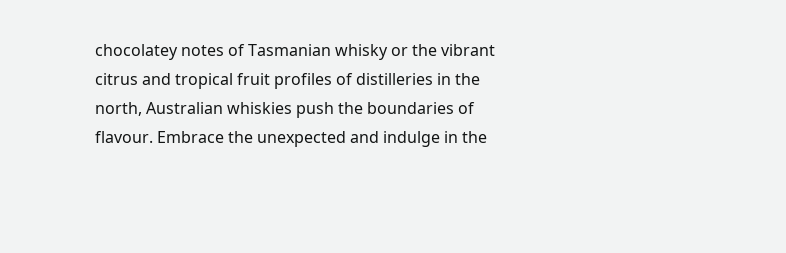chocolatey notes of Tasmanian whisky or the vibrant citrus and tropical fruit profiles of distilleries in the north, Australian whiskies push the boundaries of flavour. Embrace the unexpected and indulge in the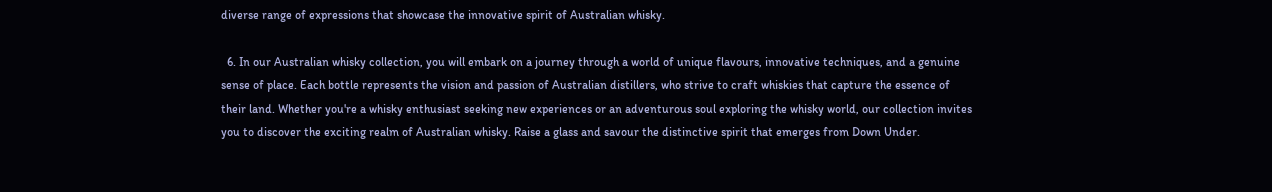diverse range of expressions that showcase the innovative spirit of Australian whisky.

  6. In our Australian whisky collection, you will embark on a journey through a world of unique flavours, innovative techniques, and a genuine sense of place. Each bottle represents the vision and passion of Australian distillers, who strive to craft whiskies that capture the essence of their land. Whether you're a whisky enthusiast seeking new experiences or an adventurous soul exploring the whisky world, our collection invites you to discover the exciting realm of Australian whisky. Raise a glass and savour the distinctive spirit that emerges from Down Under.